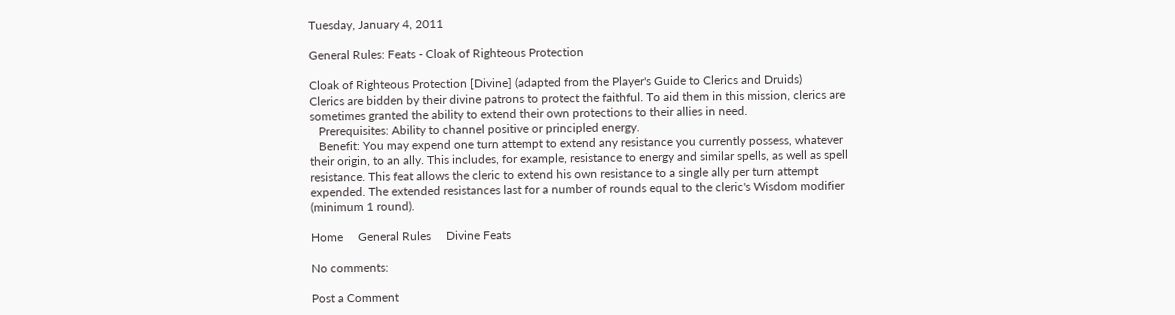Tuesday, January 4, 2011

General Rules: Feats - Cloak of Righteous Protection

Cloak of Righteous Protection [Divine] (adapted from the Player's Guide to Clerics and Druids)
Clerics are bidden by their divine patrons to protect the faithful. To aid them in this mission, clerics are sometimes granted the ability to extend their own protections to their allies in need.
   Prerequisites: Ability to channel positive or principled energy.
   Benefit: You may expend one turn attempt to extend any resistance you currently possess, whatever their origin, to an ally. This includes, for example, resistance to energy and similar spells, as well as spell resistance. This feat allows the cleric to extend his own resistance to a single ally per turn attempt expended. The extended resistances last for a number of rounds equal to the cleric's Wisdom modifier (minimum 1 round).

Home     General Rules     Divine Feats

No comments:

Post a Comment